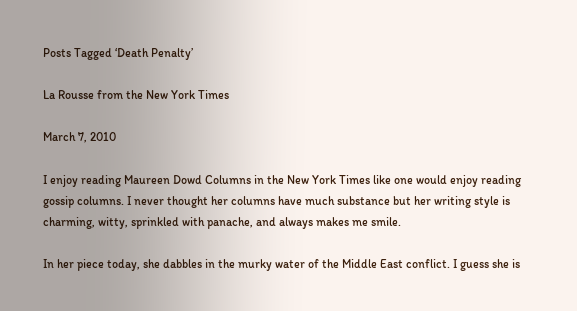Posts Tagged ‘Death Penalty’

La Rousse from the New York Times

March 7, 2010

I enjoy reading Maureen Dowd Columns in the New York Times like one would enjoy reading gossip columns. I never thought her columns have much substance but her writing style is charming, witty, sprinkled with panache, and always makes me smile.

In her piece today, she dabbles in the murky water of the Middle East conflict. I guess she is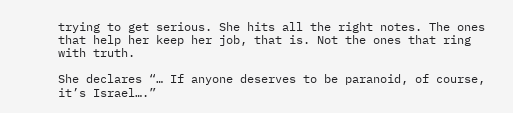trying to get serious. She hits all the right notes. The ones that help her keep her job, that is. Not the ones that ring with truth.

She declares “… If anyone deserves to be paranoid, of course, it’s Israel….”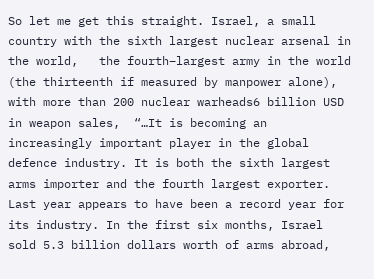So let me get this straight. Israel, a small country with the sixth largest nuclear arsenal in the world,   the fourth–largest army in the world (the thirteenth if measured by manpower alone),  with more than 200 nuclear warheads6 billion USD in weapon sales,  “…It is becoming an increasingly important player in the global defence industry. It is both the sixth largest arms importer and the fourth largest exporter. Last year appears to have been a record year for its industry. In the first six months, Israel sold 5.3 billion dollars worth of arms abroad,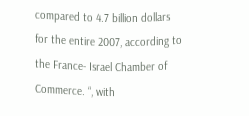compared to 4.7 billion dollars for the entire 2007, according to the France- Israel Chamber of Commerce. “, with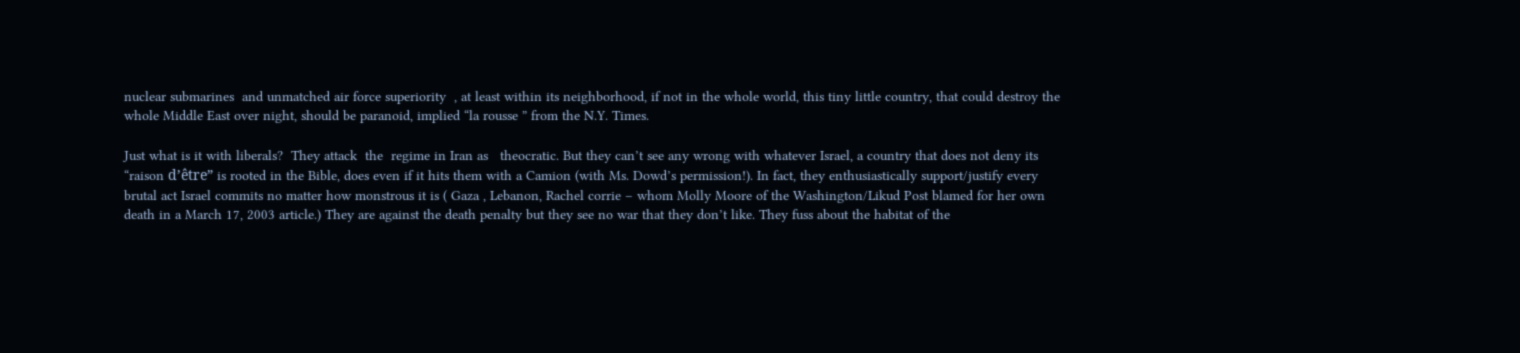nuclear submarines  and unmatched air force superiority  , at least within its neighborhood, if not in the whole world, this tiny little country, that could destroy the whole Middle East over night, should be paranoid, implied “la rousse ” from the N.Y. Times.

Just what is it with liberals?  They attack  the  regime in Iran as   theocratic. But they can’t see any wrong with whatever Israel, a country that does not deny its “raison d’être” is rooted in the Bible, does even if it hits them with a Camion (with Ms. Dowd’s permission!). In fact, they enthusiastically support/justify every brutal act Israel commits no matter how monstrous it is ( Gaza , Lebanon, Rachel corrie – whom Molly Moore of the Washington/Likud Post blamed for her own death in a March 17, 2003 article.) They are against the death penalty but they see no war that they don’t like. They fuss about the habitat of the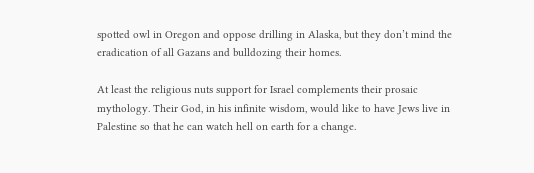spotted owl in Oregon and oppose drilling in Alaska, but they don’t mind the eradication of all Gazans and bulldozing their homes.

At least the religious nuts support for Israel complements their prosaic mythology. Their God, in his infinite wisdom, would like to have Jews live in Palestine so that he can watch hell on earth for a change.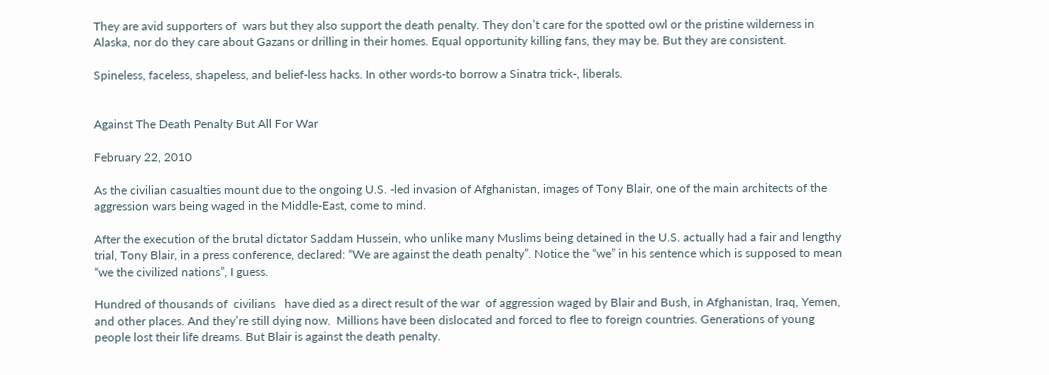They are avid supporters of  wars but they also support the death penalty. They don’t care for the spotted owl or the pristine wilderness in Alaska, nor do they care about Gazans or drilling in their homes. Equal opportunity killing fans, they may be. But they are consistent.

Spineless, faceless, shapeless, and belief-less hacks. In other words-to borrow a Sinatra trick-, liberals.


Against The Death Penalty But All For War

February 22, 2010

As the civilian casualties mount due to the ongoing U.S. -led invasion of Afghanistan, images of Tony Blair, one of the main architects of the aggression wars being waged in the Middle-East, come to mind.

After the execution of the brutal dictator Saddam Hussein, who unlike many Muslims being detained in the U.S. actually had a fair and lengthy trial, Tony Blair, in a press conference, declared: “We are against the death penalty”. Notice the “we” in his sentence which is supposed to mean “we the civilized nations”, I guess.

Hundred of thousands of  civilians   have died as a direct result of the war  of aggression waged by Blair and Bush, in Afghanistan, Iraq, Yemen, and other places. And they’re still dying now.  Millions have been dislocated and forced to flee to foreign countries. Generations of young people lost their life dreams. But Blair is against the death penalty.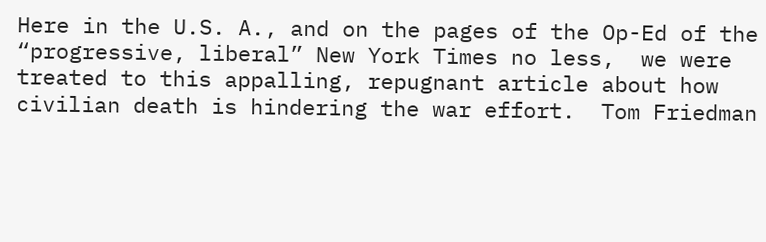Here in the U.S. A., and on the pages of the Op-Ed of the “progressive, liberal” New York Times no less,  we were treated to this appalling, repugnant article about how civilian death is hindering the war effort.  Tom Friedman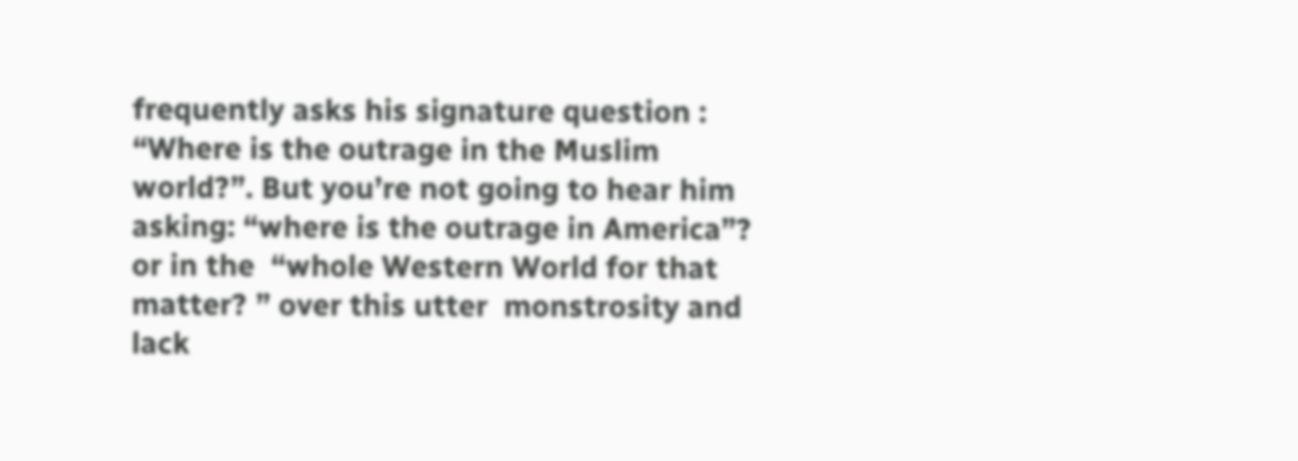frequently asks his signature question : “Where is the outrage in the Muslim world?”. But you’re not going to hear him asking: “where is the outrage in America”? or in the  “whole Western World for that matter? ” over this utter  monstrosity and lack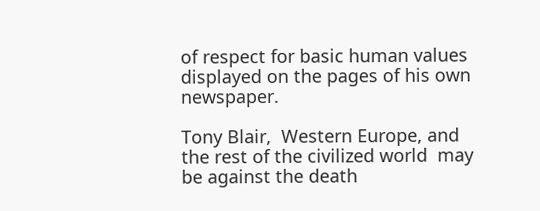of respect for basic human values displayed on the pages of his own newspaper.

Tony Blair,  Western Europe, and the rest of the civilized world  may be against the death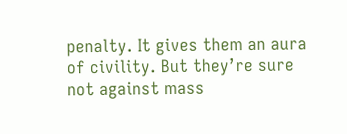penalty. It gives them an aura of civility. But they’re sure not against mass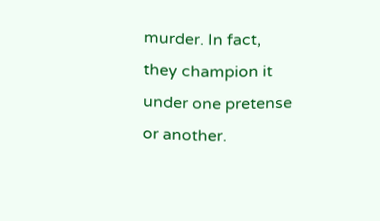murder. In fact, they champion it under one pretense or another.